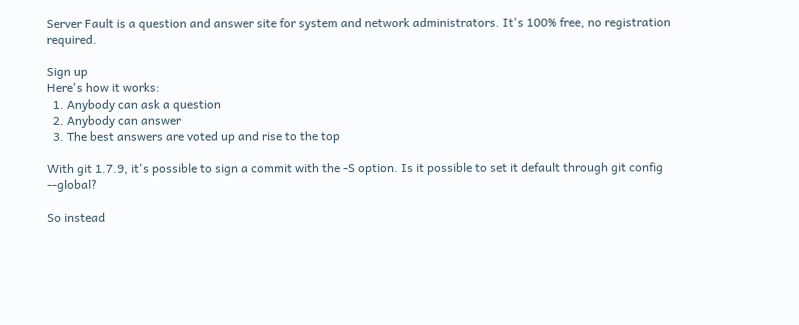Server Fault is a question and answer site for system and network administrators. It's 100% free, no registration required.

Sign up
Here's how it works:
  1. Anybody can ask a question
  2. Anybody can answer
  3. The best answers are voted up and rise to the top

With git 1.7.9, it's possible to sign a commit with the -S option. Is it possible to set it default through git config --global?

So instead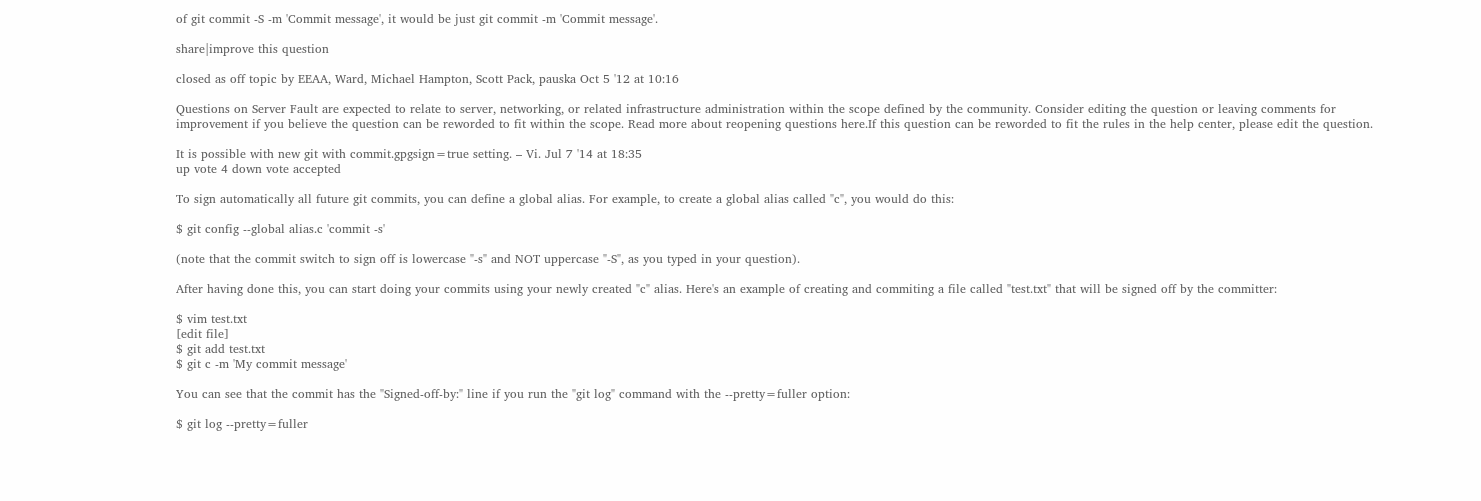of git commit -S -m 'Commit message', it would be just git commit -m 'Commit message'.

share|improve this question

closed as off topic by EEAA, Ward, Michael Hampton, Scott Pack, pauska Oct 5 '12 at 10:16

Questions on Server Fault are expected to relate to server, networking, or related infrastructure administration within the scope defined by the community. Consider editing the question or leaving comments for improvement if you believe the question can be reworded to fit within the scope. Read more about reopening questions here.If this question can be reworded to fit the rules in the help center, please edit the question.

It is possible with new git with commit.gpgsign=true setting. – Vi. Jul 7 '14 at 18:35
up vote 4 down vote accepted

To sign automatically all future git commits, you can define a global alias. For example, to create a global alias called "c", you would do this:

$ git config --global alias.c 'commit -s'

(note that the commit switch to sign off is lowercase "-s" and NOT uppercase "-S", as you typed in your question).

After having done this, you can start doing your commits using your newly created "c" alias. Here's an example of creating and commiting a file called "test.txt" that will be signed off by the committer:

$ vim test.txt
[edit file]
$ git add test.txt
$ git c -m 'My commit message'

You can see that the commit has the "Signed-off-by:" line if you run the "git log" command with the --pretty=fuller option:

$ git log --pretty=fuller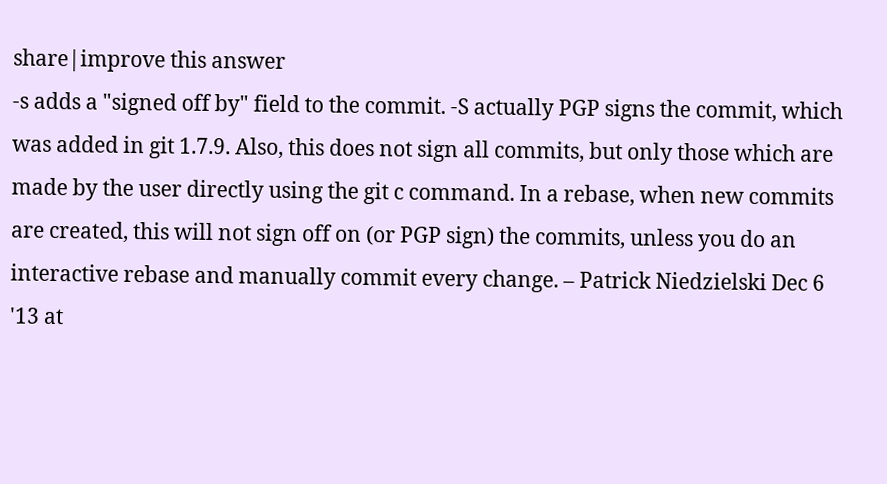share|improve this answer
-s adds a "signed off by" field to the commit. -S actually PGP signs the commit, which was added in git 1.7.9. Also, this does not sign all commits, but only those which are made by the user directly using the git c command. In a rebase, when new commits are created, this will not sign off on (or PGP sign) the commits, unless you do an interactive rebase and manually commit every change. – Patrick Niedzielski Dec 6 '13 at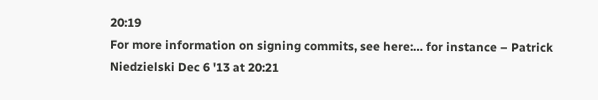20:19
For more information on signing commits, see here:… for instance – Patrick Niedzielski Dec 6 '13 at 20:21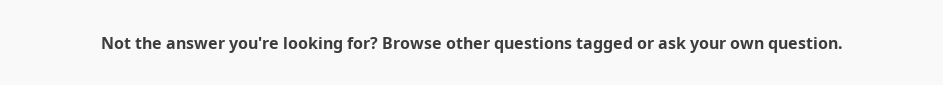Not the answer you're looking for? Browse other questions tagged or ask your own question.